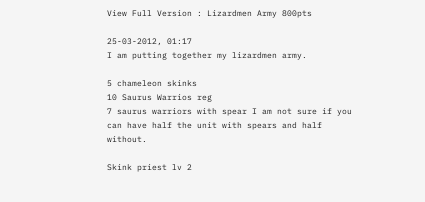View Full Version : Lizardmen Army 800pts

25-03-2012, 01:17
I am putting together my lizardmen army.

5 chameleon skinks
10 Saurus Warrios reg
7 saurus warriors with spear I am not sure if you can have half the unit with spears and half without.

Skink priest lv 2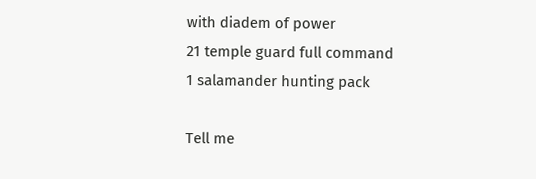with diadem of power
21 temple guard full command
1 salamander hunting pack

Tell me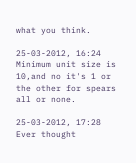what you think.

25-03-2012, 16:24
Minimum unit size is 10,and no it's 1 or the other for spears all or none.

25-03-2012, 17:28
Ever thought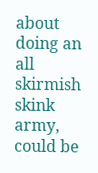about doing an all skirmish skink army, could be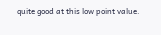quite good at this low point value.